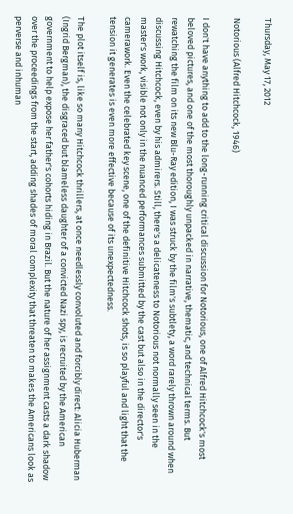Thursday, May 17, 2012

Notorious (Alfred Hitchcock, 1946)

I don't have anything to add to the long-running critical discussion for Notorious, one of Alfred Hitchcock's most beloved pictures, and one of the most thoroughly unpacked in narrative, thematic, and technical terms. But rewatching the film on its new Blu-Ray edition, I was struck by the film's subtlety, a word rarely thrown around when discussing Hitchcock, even by his admirers. Still, there's a delicateness to Notorious not normally seen in the master's work, visible not only in the nuanced performances submitted by the cast but also in the director's camerawork. Even the celebrated key scene, one of the definitive Hitchcock shots, is so playful and light that the tension it generates is even more effective because of its unexpectedness.

The plot itself is, like so many Hitchcock thrillers, at once needlessly convoluted and forcibly direct: Alicia Huberman (Ingrid Bergman), the disgraced but blameless daughter of a convicted Nazi spy, is recruited by the American government to help expose her father's cohorts hiding in Brazil. But the nature of her assignment casts a dark shadow over the proceedings from the start, adding shades of moral complexity that threaten to makes the Americans look as perverse and inhuman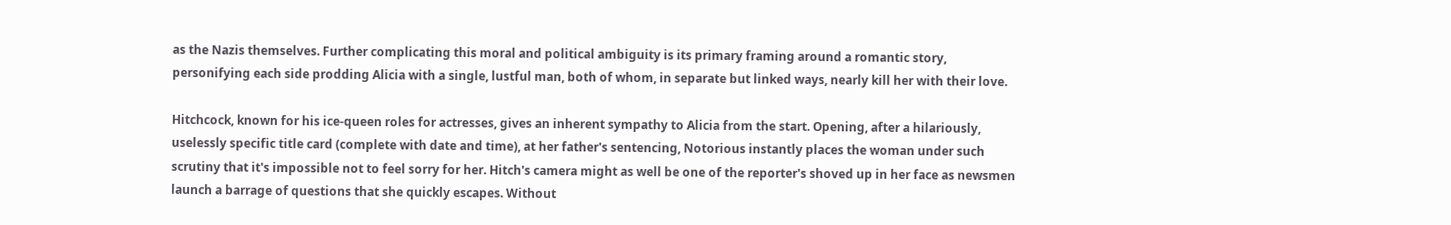as the Nazis themselves. Further complicating this moral and political ambiguity is its primary framing around a romantic story, personifying each side prodding Alicia with a single, lustful man, both of whom, in separate but linked ways, nearly kill her with their love.

Hitchcock, known for his ice-queen roles for actresses, gives an inherent sympathy to Alicia from the start. Opening, after a hilariously, uselessly specific title card (complete with date and time), at her father's sentencing, Notorious instantly places the woman under such scrutiny that it's impossible not to feel sorry for her. Hitch's camera might as well be one of the reporter's shoved up in her face as newsmen launch a barrage of questions that she quickly escapes. Without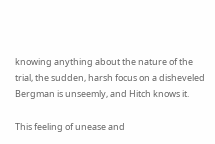knowing anything about the nature of the trial, the sudden, harsh focus on a disheveled Bergman is unseemly, and Hitch knows it.

This feeling of unease and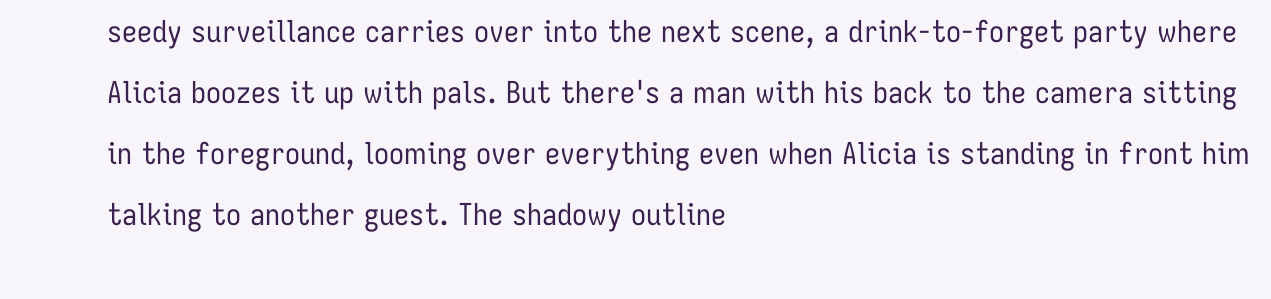seedy surveillance carries over into the next scene, a drink-to-forget party where Alicia boozes it up with pals. But there's a man with his back to the camera sitting in the foreground, looming over everything even when Alicia is standing in front him talking to another guest. The shadowy outline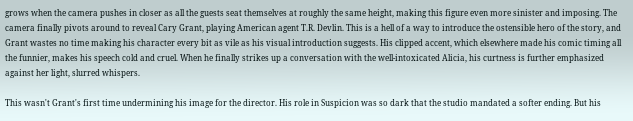grows when the camera pushes in closer as all the guests seat themselves at roughly the same height, making this figure even more sinister and imposing. The camera finally pivots around to reveal Cary Grant, playing American agent T.R. Devlin. This is a hell of a way to introduce the ostensible hero of the story, and Grant wastes no time making his character every bit as vile as his visual introduction suggests. His clipped accent, which elsewhere made his comic timing all the funnier, makes his speech cold and cruel. When he finally strikes up a conversation with the well-intoxicated Alicia, his curtness is further emphasized against her light, slurred whispers.

This wasn't Grant's first time undermining his image for the director. His role in Suspicion was so dark that the studio mandated a softer ending. But his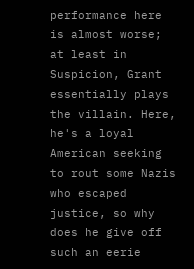performance here is almost worse; at least in Suspicion, Grant essentially plays the villain. Here, he's a loyal American seeking to rout some Nazis who escaped justice, so why does he give off such an eerie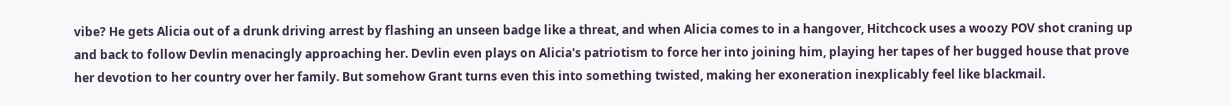vibe? He gets Alicia out of a drunk driving arrest by flashing an unseen badge like a threat, and when Alicia comes to in a hangover, Hitchcock uses a woozy POV shot craning up and back to follow Devlin menacingly approaching her. Devlin even plays on Alicia's patriotism to force her into joining him, playing her tapes of her bugged house that prove her devotion to her country over her family. But somehow Grant turns even this into something twisted, making her exoneration inexplicably feel like blackmail.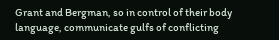Grant and Bergman, so in control of their body language, communicate gulfs of conflicting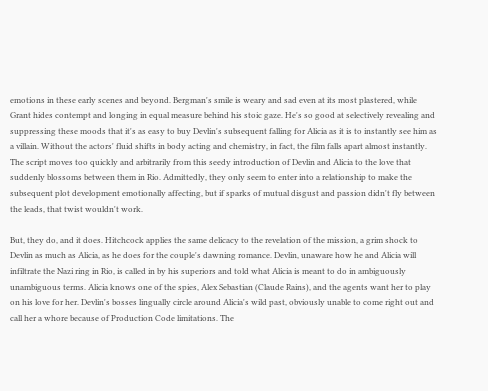emotions in these early scenes and beyond. Bergman's smile is weary and sad even at its most plastered, while Grant hides contempt and longing in equal measure behind his stoic gaze. He's so good at selectively revealing and suppressing these moods that it's as easy to buy Devlin's subsequent falling for Alicia as it is to instantly see him as a villain. Without the actors' fluid shifts in body acting and chemistry, in fact, the film falls apart almost instantly. The script moves too quickly and arbitrarily from this seedy introduction of Devlin and Alicia to the love that suddenly blossoms between them in Rio. Admittedly, they only seem to enter into a relationship to make the subsequent plot development emotionally affecting, but if sparks of mutual disgust and passion didn't fly between the leads, that twist wouldn't work.

But, they do, and it does. Hitchcock applies the same delicacy to the revelation of the mission, a grim shock to Devlin as much as Alicia, as he does for the couple's dawning romance. Devlin, unaware how he and Alicia will infiltrate the Nazi ring in Rio, is called in by his superiors and told what Alicia is meant to do in ambiguously unambiguous terms. Alicia knows one of the spies, Alex Sebastian (Claude Rains), and the agents want her to play on his love for her. Devlin's bosses lingually circle around Alicia's wild past, obviously unable to come right out and call her a whore because of Production Code limitations. The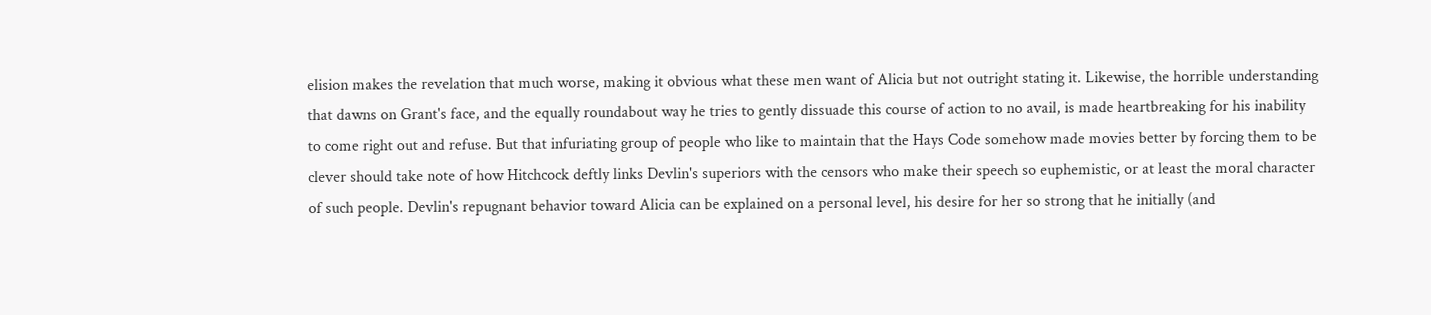elision makes the revelation that much worse, making it obvious what these men want of Alicia but not outright stating it. Likewise, the horrible understanding that dawns on Grant's face, and the equally roundabout way he tries to gently dissuade this course of action to no avail, is made heartbreaking for his inability to come right out and refuse. But that infuriating group of people who like to maintain that the Hays Code somehow made movies better by forcing them to be clever should take note of how Hitchcock deftly links Devlin's superiors with the censors who make their speech so euphemistic, or at least the moral character of such people. Devlin's repugnant behavior toward Alicia can be explained on a personal level, his desire for her so strong that he initially (and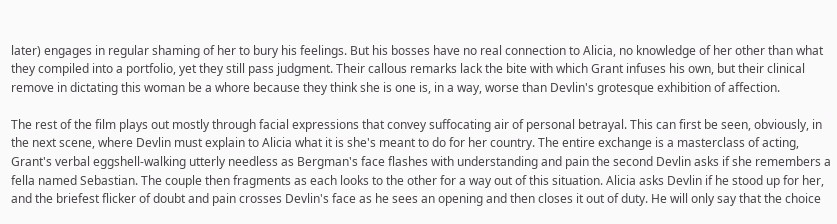later) engages in regular shaming of her to bury his feelings. But his bosses have no real connection to Alicia, no knowledge of her other than what they compiled into a portfolio, yet they still pass judgment. Their callous remarks lack the bite with which Grant infuses his own, but their clinical remove in dictating this woman be a whore because they think she is one is, in a way, worse than Devlin's grotesque exhibition of affection.

The rest of the film plays out mostly through facial expressions that convey suffocating air of personal betrayal. This can first be seen, obviously, in the next scene, where Devlin must explain to Alicia what it is she's meant to do for her country. The entire exchange is a masterclass of acting, Grant's verbal eggshell-walking utterly needless as Bergman's face flashes with understanding and pain the second Devlin asks if she remembers a fella named Sebastian. The couple then fragments as each looks to the other for a way out of this situation. Alicia asks Devlin if he stood up for her, and the briefest flicker of doubt and pain crosses Devlin's face as he sees an opening and then closes it out of duty. He will only say that the choice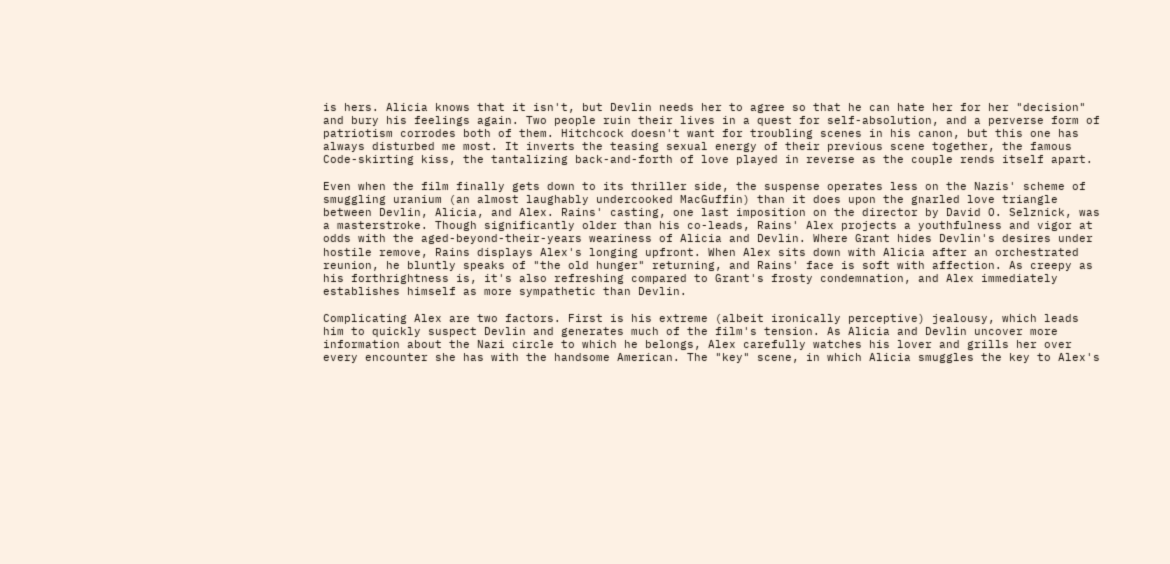is hers. Alicia knows that it isn't, but Devlin needs her to agree so that he can hate her for her "decision" and bury his feelings again. Two people ruin their lives in a quest for self-absolution, and a perverse form of patriotism corrodes both of them. Hitchcock doesn't want for troubling scenes in his canon, but this one has always disturbed me most. It inverts the teasing sexual energy of their previous scene together, the famous Code-skirting kiss, the tantalizing back-and-forth of love played in reverse as the couple rends itself apart.

Even when the film finally gets down to its thriller side, the suspense operates less on the Nazis' scheme of smuggling uranium (an almost laughably undercooked MacGuffin) than it does upon the gnarled love triangle between Devlin, Alicia, and Alex. Rains' casting, one last imposition on the director by David O. Selznick, was a masterstroke. Though significantly older than his co-leads, Rains' Alex projects a youthfulness and vigor at odds with the aged-beyond-their-years weariness of Alicia and Devlin. Where Grant hides Devlin's desires under hostile remove, Rains displays Alex's longing upfront. When Alex sits down with Alicia after an orchestrated reunion, he bluntly speaks of "the old hunger" returning, and Rains' face is soft with affection. As creepy as his forthrightness is, it's also refreshing compared to Grant's frosty condemnation, and Alex immediately establishes himself as more sympathetic than Devlin.

Complicating Alex are two factors. First is his extreme (albeit ironically perceptive) jealousy, which leads him to quickly suspect Devlin and generates much of the film's tension. As Alicia and Devlin uncover more information about the Nazi circle to which he belongs, Alex carefully watches his lover and grills her over every encounter she has with the handsome American. The "key" scene, in which Alicia smuggles the key to Alex's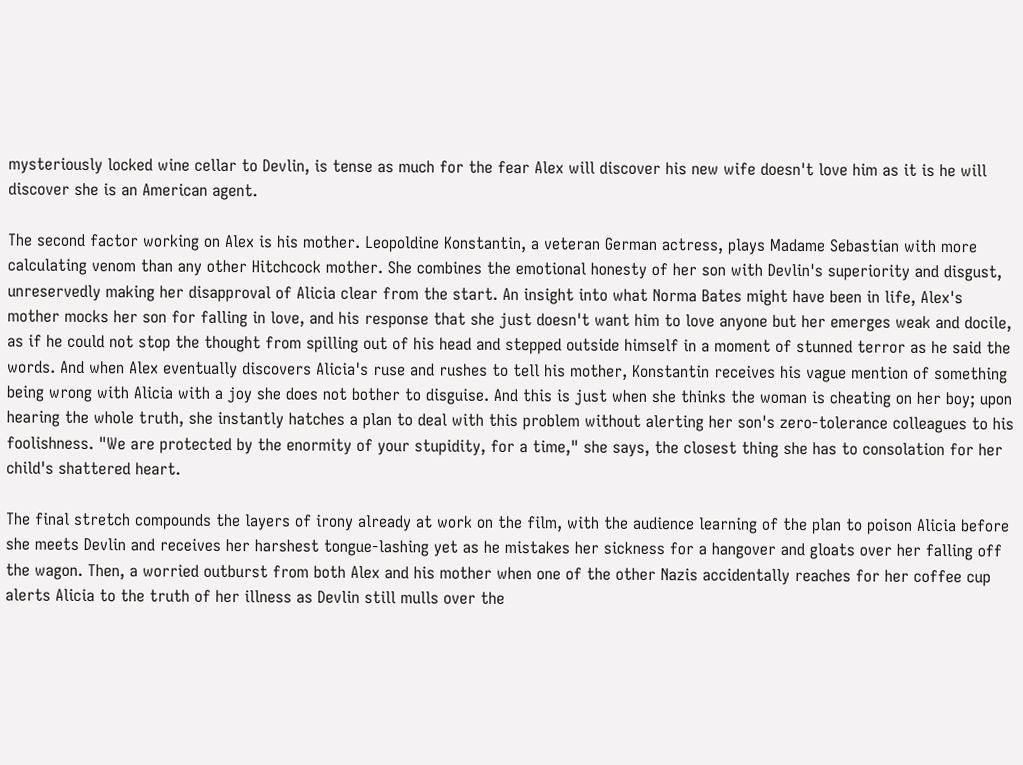mysteriously locked wine cellar to Devlin, is tense as much for the fear Alex will discover his new wife doesn't love him as it is he will discover she is an American agent.

The second factor working on Alex is his mother. Leopoldine Konstantin, a veteran German actress, plays Madame Sebastian with more calculating venom than any other Hitchcock mother. She combines the emotional honesty of her son with Devlin's superiority and disgust, unreservedly making her disapproval of Alicia clear from the start. An insight into what Norma Bates might have been in life, Alex's mother mocks her son for falling in love, and his response that she just doesn't want him to love anyone but her emerges weak and docile, as if he could not stop the thought from spilling out of his head and stepped outside himself in a moment of stunned terror as he said the words. And when Alex eventually discovers Alicia's ruse and rushes to tell his mother, Konstantin receives his vague mention of something being wrong with Alicia with a joy she does not bother to disguise. And this is just when she thinks the woman is cheating on her boy; upon hearing the whole truth, she instantly hatches a plan to deal with this problem without alerting her son's zero-tolerance colleagues to his foolishness. "We are protected by the enormity of your stupidity, for a time," she says, the closest thing she has to consolation for her child's shattered heart.

The final stretch compounds the layers of irony already at work on the film, with the audience learning of the plan to poison Alicia before she meets Devlin and receives her harshest tongue-lashing yet as he mistakes her sickness for a hangover and gloats over her falling off the wagon. Then, a worried outburst from both Alex and his mother when one of the other Nazis accidentally reaches for her coffee cup alerts Alicia to the truth of her illness as Devlin still mulls over the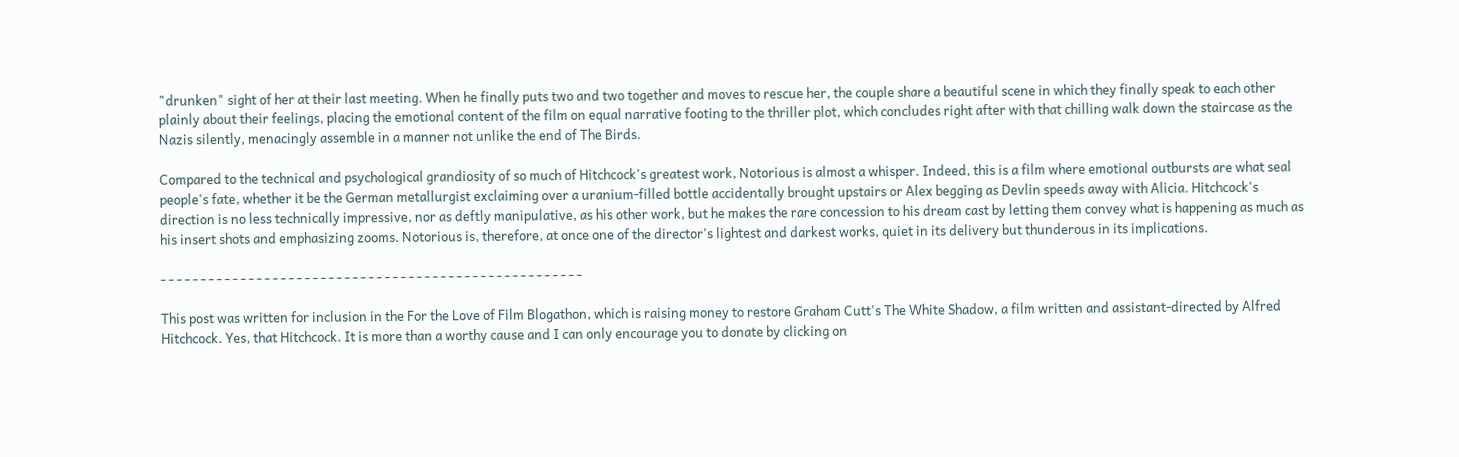"drunken" sight of her at their last meeting. When he finally puts two and two together and moves to rescue her, the couple share a beautiful scene in which they finally speak to each other plainly about their feelings, placing the emotional content of the film on equal narrative footing to the thriller plot, which concludes right after with that chilling walk down the staircase as the Nazis silently, menacingly assemble in a manner not unlike the end of The Birds.

Compared to the technical and psychological grandiosity of so much of Hitchcock's greatest work, Notorious is almost a whisper. Indeed, this is a film where emotional outbursts are what seal people's fate, whether it be the German metallurgist exclaiming over a uranium-filled bottle accidentally brought upstairs or Alex begging as Devlin speeds away with Alicia. Hitchcock's direction is no less technically impressive, nor as deftly manipulative, as his other work, but he makes the rare concession to his dream cast by letting them convey what is happening as much as his insert shots and emphasizing zooms. Notorious is, therefore, at once one of the director's lightest and darkest works, quiet in its delivery but thunderous in its implications.

- - - - - - - - - - - - - - - - - - - - - - - - - - - - - - - - - - - - - - - - - - - - - - - - - - - - -

This post was written for inclusion in the For the Love of Film Blogathon, which is raising money to restore Graham Cutt's The White Shadow, a film written and assistant-directed by Alfred Hitchcock. Yes, that Hitchcock. It is more than a worthy cause and I can only encourage you to donate by clicking on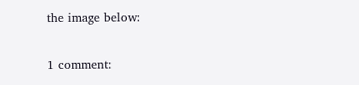the image below:

1 comment: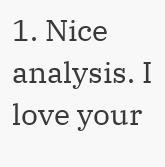1. Nice analysis. I love your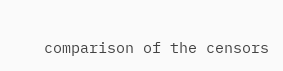comparison of the censors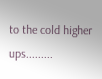to the cold higher ups.........